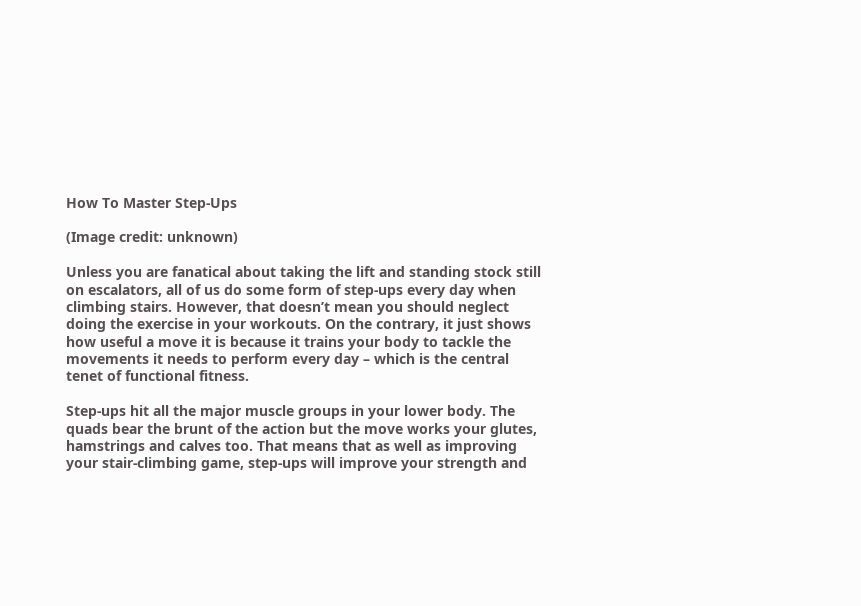How To Master Step-Ups

(Image credit: unknown)

Unless you are fanatical about taking the lift and standing stock still on escalators, all of us do some form of step-ups every day when climbing stairs. However, that doesn’t mean you should neglect doing the exercise in your workouts. On the contrary, it just shows how useful a move it is because it trains your body to tackle the movements it needs to perform every day – which is the central tenet of functional fitness.

Step-ups hit all the major muscle groups in your lower body. The quads bear the brunt of the action but the move works your glutes, hamstrings and calves too. That means that as well as improving your stair-climbing game, step-ups will improve your strength and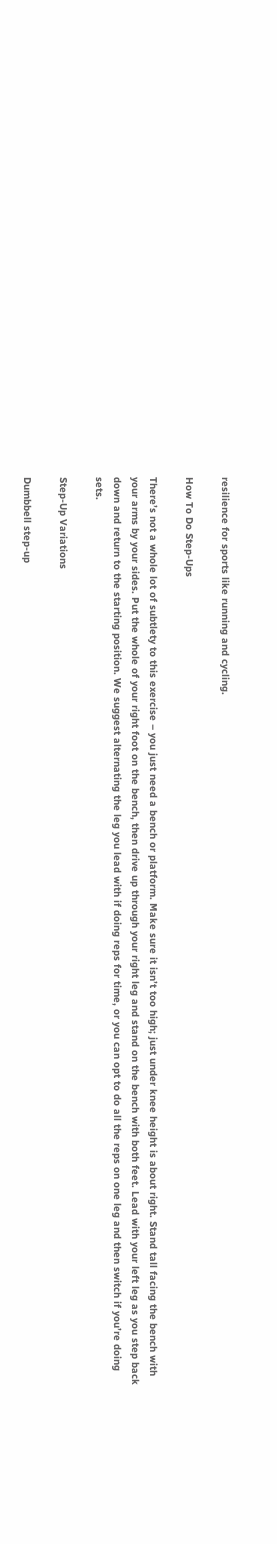resilience for sports like running and cycling.

How To Do Step-Ups

There’s not a whole lot of subtlety to this exercise – you just need a bench or platform. Make sure it isn’t too high; just under knee height is about right. Stand tall facing the bench with your arms by your sides. Put the whole of your right foot on the bench, then drive up through your right leg and stand on the bench with both feet. Lead with your left leg as you step back down and return to the starting position. We suggest alternating the leg you lead with if doing reps for time, or you can opt to do all the reps on one leg and then switch if you’re doing sets.

Step-Up Variations

Dumbbell step-up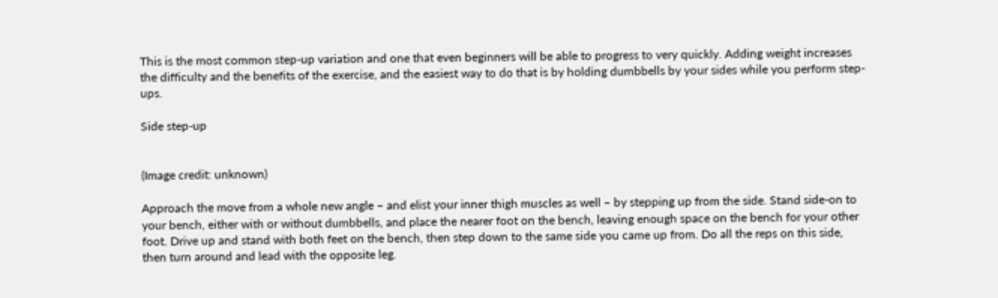This is the most common step-up variation and one that even beginners will be able to progress to very quickly. Adding weight increases the difficulty and the benefits of the exercise, and the easiest way to do that is by holding dumbbells by your sides while you perform step-ups.

Side step-up


(Image credit: unknown)

Approach the move from a whole new angle – and elist your inner thigh muscles as well – by stepping up from the side. Stand side-on to your bench, either with or without dumbbells, and place the nearer foot on the bench, leaving enough space on the bench for your other foot. Drive up and stand with both feet on the bench, then step down to the same side you came up from. Do all the reps on this side, then turn around and lead with the opposite leg.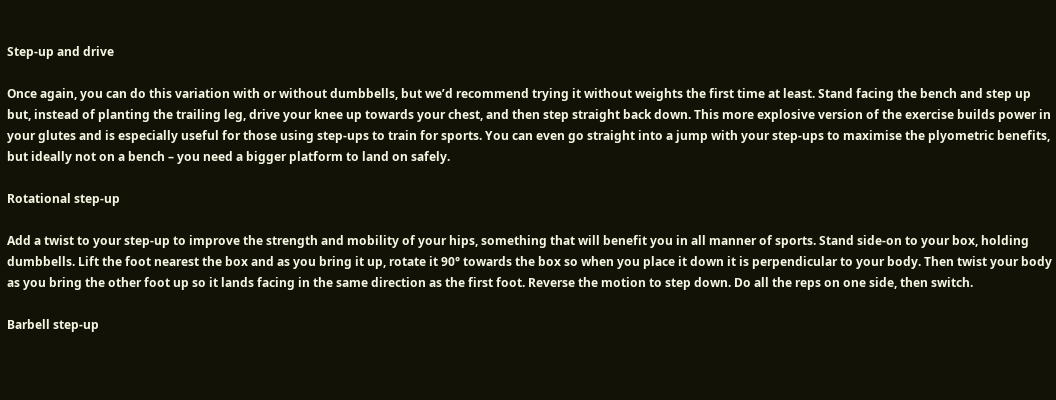Step-up and drive

Once again, you can do this variation with or without dumbbells, but we’d recommend trying it without weights the first time at least. Stand facing the bench and step up but, instead of planting the trailing leg, drive your knee up towards your chest, and then step straight back down. This more explosive version of the exercise builds power in your glutes and is especially useful for those using step-ups to train for sports. You can even go straight into a jump with your step-ups to maximise the plyometric benefits, but ideally not on a bench – you need a bigger platform to land on safely.

Rotational step-up

Add a twist to your step-up to improve the strength and mobility of your hips, something that will benefit you in all manner of sports. Stand side-on to your box, holding dumbbells. Lift the foot nearest the box and as you bring it up, rotate it 90° towards the box so when you place it down it is perpendicular to your body. Then twist your body as you bring the other foot up so it lands facing in the same direction as the first foot. Reverse the motion to step down. Do all the reps on one side, then switch.

Barbell step-up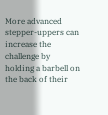More advanced stepper-uppers can increase the challenge by holding a barbell on the back of their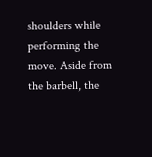shoulders while performing the move. Aside from the barbell, the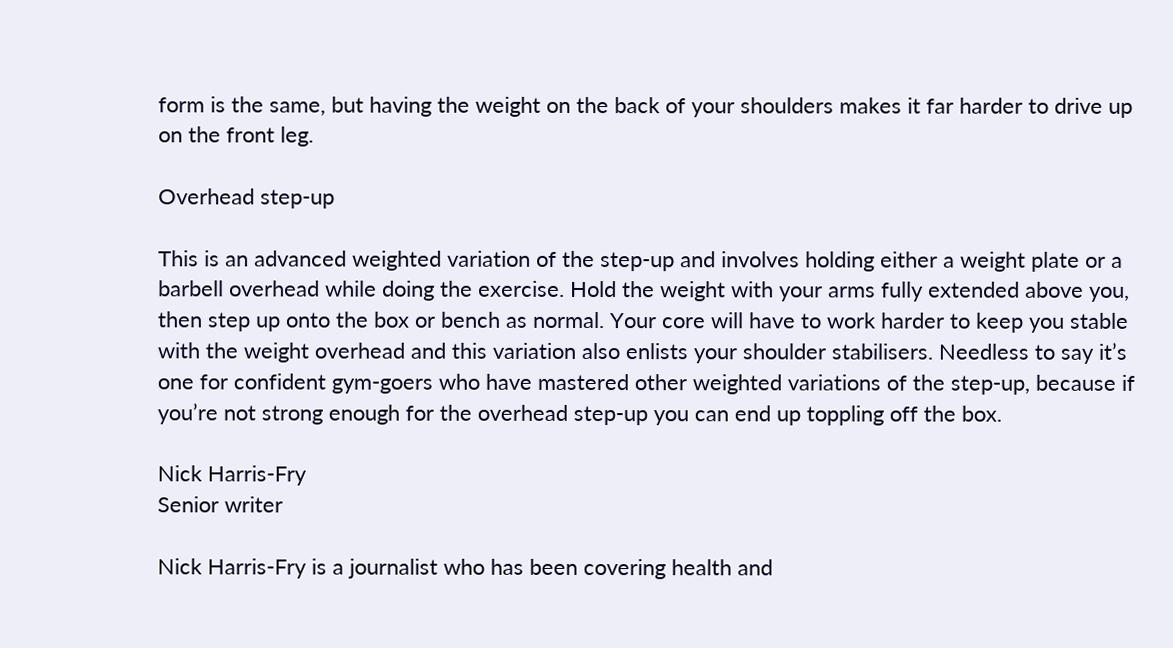form is the same, but having the weight on the back of your shoulders makes it far harder to drive up on the front leg.

Overhead step-up

This is an advanced weighted variation of the step-up and involves holding either a weight plate or a barbell overhead while doing the exercise. Hold the weight with your arms fully extended above you, then step up onto the box or bench as normal. Your core will have to work harder to keep you stable with the weight overhead and this variation also enlists your shoulder stabilisers. Needless to say it’s one for confident gym-goers who have mastered other weighted variations of the step-up, because if you’re not strong enough for the overhead step-up you can end up toppling off the box.

Nick Harris-Fry
Senior writer

Nick Harris-Fry is a journalist who has been covering health and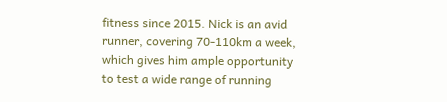fitness since 2015. Nick is an avid runner, covering 70-110km a week, which gives him ample opportunity to test a wide range of running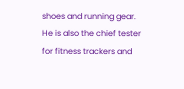shoes and running gear. He is also the chief tester for fitness trackers and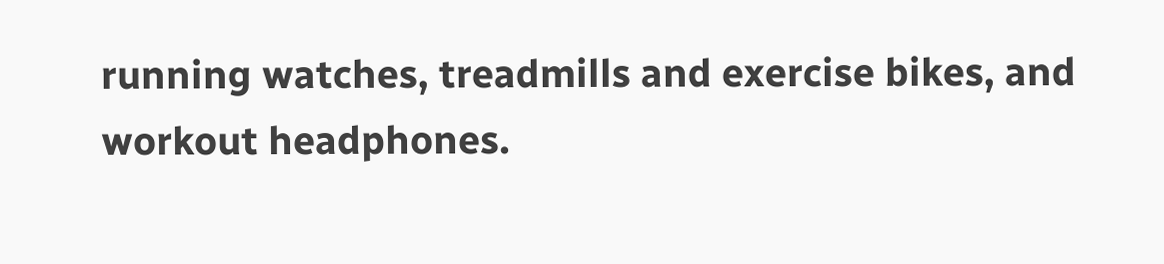running watches, treadmills and exercise bikes, and workout headphones.